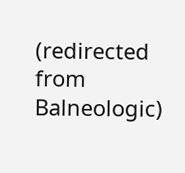(redirected from Balneologic)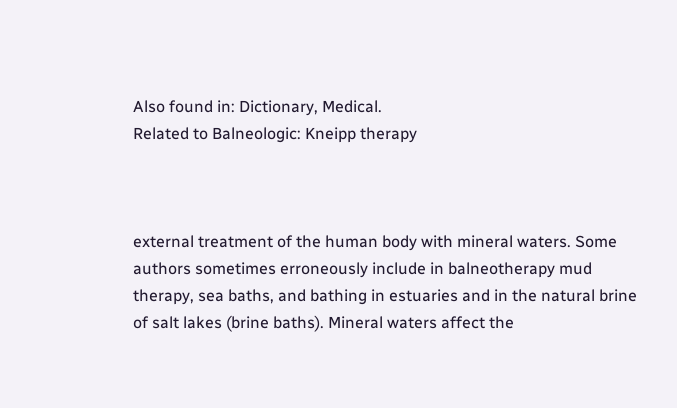Also found in: Dictionary, Medical.
Related to Balneologic: Kneipp therapy



external treatment of the human body with mineral waters. Some authors sometimes erroneously include in balneotherapy mud therapy, sea baths, and bathing in estuaries and in the natural brine of salt lakes (brine baths). Mineral waters affect the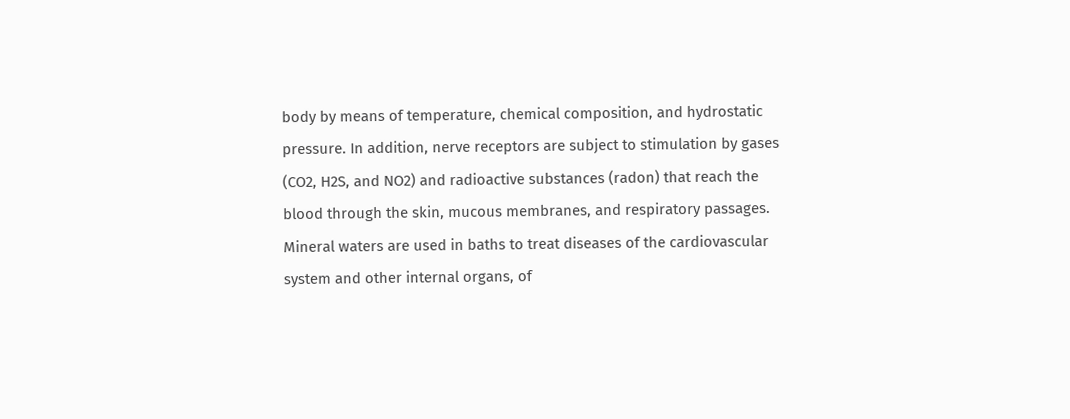body by means of temperature, chemical composition, and hydrostatic pressure. In addition, nerve receptors are subject to stimulation by gases (CO2, H2S, and NO2) and radioactive substances (radon) that reach the blood through the skin, mucous membranes, and respiratory passages. Mineral waters are used in baths to treat diseases of the cardiovascular system and other internal organs, of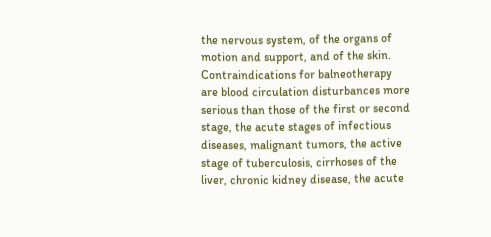the nervous system, of the organs of motion and support, and of the skin. Contraindications for balneotherapy are blood circulation disturbances more serious than those of the first or second stage, the acute stages of infectious diseases, malignant tumors, the active stage of tuberculosis, cirrhoses of the liver, chronic kidney disease, the acute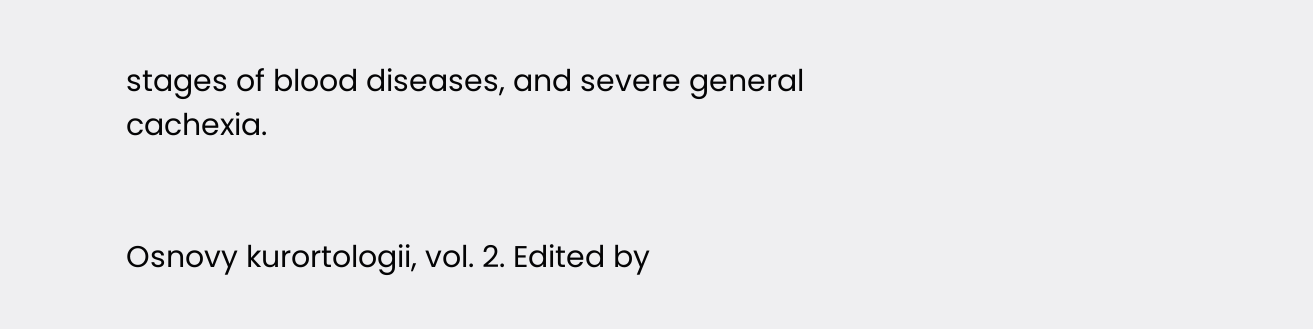stages of blood diseases, and severe general cachexia.


Osnovy kurortologii, vol. 2. Edited by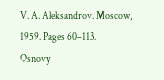V. A. Aleksandrov. Moscow, 1959. Pages 60–113.
Osnovy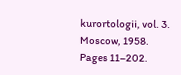kurortologii, vol. 3. Moscow, 1958. Pages 11–202.